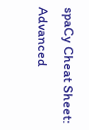spaCy Cheat Sheet: Advanced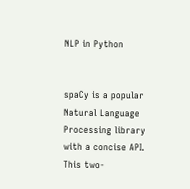NLP in Python


spaCy is a popular Natural Language Processing library with a concise API. This two-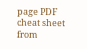page PDF cheat sheet from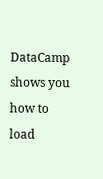DataCamp shows you how to load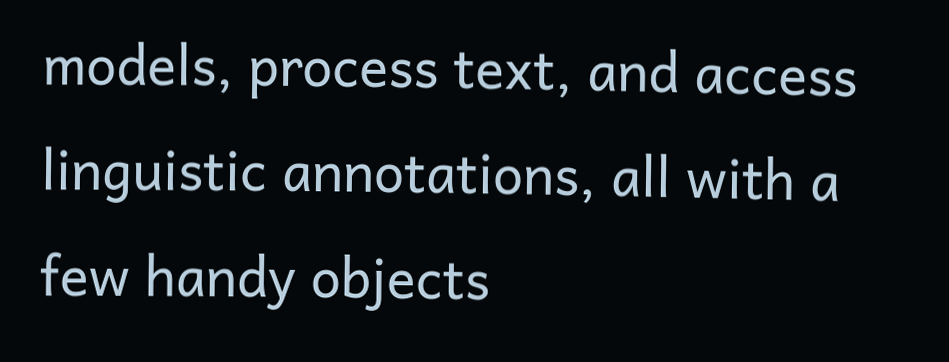models, process text, and access linguistic annotations, all with a few handy objects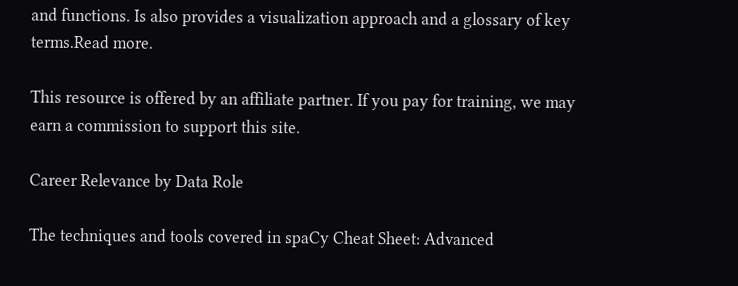and functions. Is also provides a visualization approach and a glossary of key terms.Read more.

This resource is offered by an affiliate partner. If you pay for training, we may earn a commission to support this site.

Career Relevance by Data Role

The techniques and tools covered in spaCy Cheat Sheet: Advanced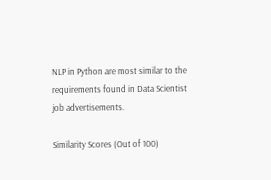NLP in Python are most similar to the requirements found in Data Scientist job advertisements.

Similarity Scores (Out of 100)